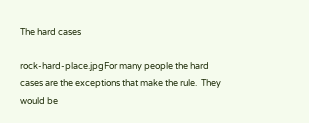The hard cases

rock-hard-place.jpgFor many people the hard cases are the exceptions that make the rule.  They would be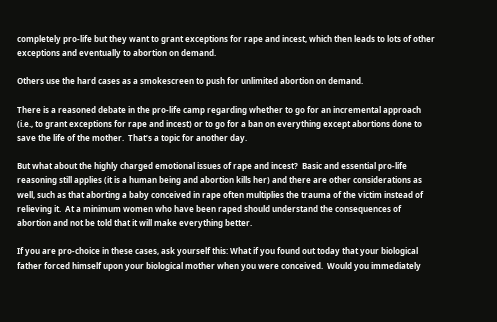completely pro-life but they want to grant exceptions for rape and incest, which then leads to lots of other exceptions and eventually to abortion on demand.

Others use the hard cases as a smokescreen to push for unlimited abortion on demand.

There is a reasoned debate in the pro-life camp regarding whether to go for an incremental approach (i.e., to grant exceptions for rape and incest) or to go for a ban on everything except abortions done to save the life of the mother.  That’s a topic for another day.

But what about the highly charged emotional issues of rape and incest?  Basic and essential pro-life reasoning still applies (it is a human being and abortion kills her) and there are other considerations as well, such as that aborting a baby conceived in rape often multiplies the trauma of the victim instead of relieving it.  At a minimum women who have been raped should understand the consequences of abortion and not be told that it will make everything better.

If you are pro-choice in these cases, ask yourself this: What if you found out today that your biological father forced himself upon your biological mother when you were conceived.  Would you immediately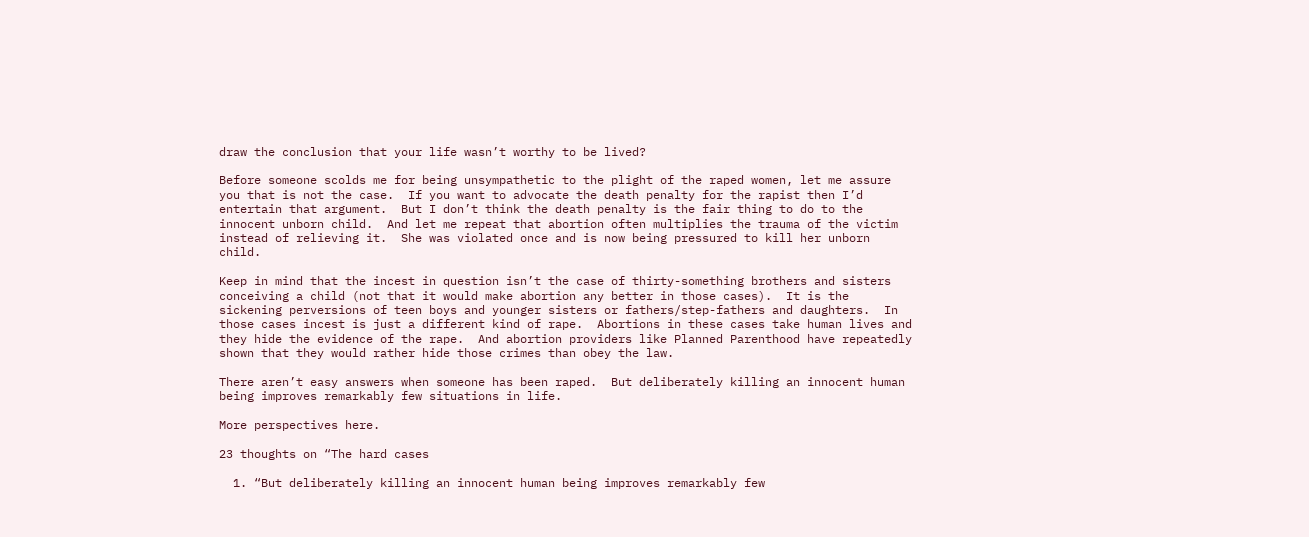draw the conclusion that your life wasn’t worthy to be lived?

Before someone scolds me for being unsympathetic to the plight of the raped women, let me assure you that is not the case.  If you want to advocate the death penalty for the rapist then I’d entertain that argument.  But I don’t think the death penalty is the fair thing to do to the innocent unborn child.  And let me repeat that abortion often multiplies the trauma of the victim instead of relieving it.  She was violated once and is now being pressured to kill her unborn child.

Keep in mind that the incest in question isn’t the case of thirty-something brothers and sisters conceiving a child (not that it would make abortion any better in those cases).  It is the sickening perversions of teen boys and younger sisters or fathers/step-fathers and daughters.  In those cases incest is just a different kind of rape.  Abortions in these cases take human lives and they hide the evidence of the rape.  And abortion providers like Planned Parenthood have repeatedly shown that they would rather hide those crimes than obey the law.

There aren’t easy answers when someone has been raped.  But deliberately killing an innocent human being improves remarkably few situations in life.

More perspectives here.

23 thoughts on “The hard cases

  1. “But deliberately killing an innocent human being improves remarkably few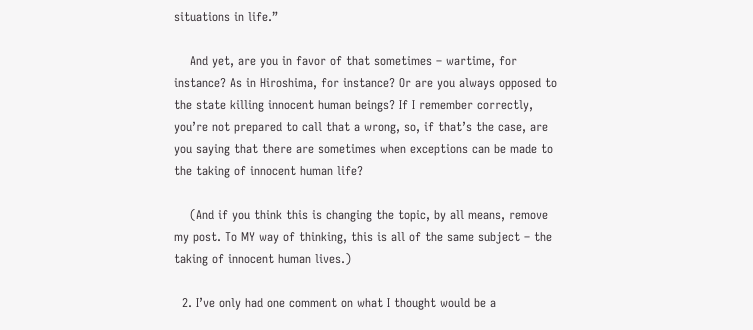situations in life.”

    And yet, are you in favor of that sometimes – wartime, for instance? As in Hiroshima, for instance? Or are you always opposed to the state killing innocent human beings? If I remember correctly, you’re not prepared to call that a wrong, so, if that’s the case, are you saying that there are sometimes when exceptions can be made to the taking of innocent human life?

    (And if you think this is changing the topic, by all means, remove my post. To MY way of thinking, this is all of the same subject – the taking of innocent human lives.)

  2. I’ve only had one comment on what I thought would be a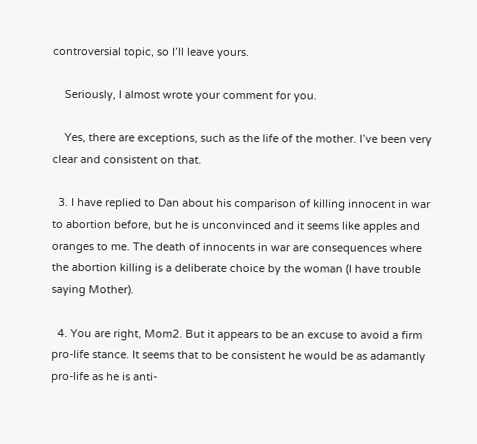controversial topic, so I’ll leave yours.

    Seriously, I almost wrote your comment for you.

    Yes, there are exceptions, such as the life of the mother. I’ve been very clear and consistent on that.

  3. I have replied to Dan about his comparison of killing innocent in war to abortion before, but he is unconvinced and it seems like apples and oranges to me. The death of innocents in war are consequences where the abortion killing is a deliberate choice by the woman (I have trouble saying Mother).

  4. You are right, Mom2. But it appears to be an excuse to avoid a firm pro-life stance. It seems that to be consistent he would be as adamantly pro-life as he is anti-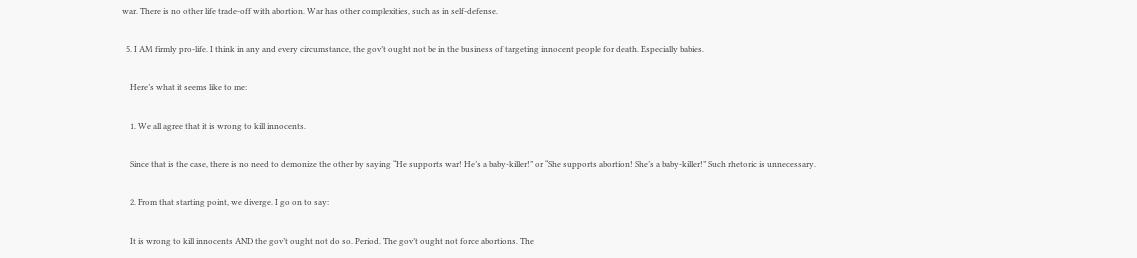war. There is no other life trade-off with abortion. War has other complexities, such as in self-defense.

  5. I AM firmly pro-life. I think in any and every circumstance, the gov’t ought not be in the business of targeting innocent people for death. Especially babies.

    Here’s what it seems like to me:

    1. We all agree that it is wrong to kill innocents.

    Since that is the case, there is no need to demonize the other by saying “He supports war! He’s a baby-killer!” or “She supports abortion! She’s a baby-killer!” Such rhetoric is unnecessary.

    2. From that starting point, we diverge. I go on to say:

    It is wrong to kill innocents AND the gov’t ought not do so. Period. The gov’t ought not force abortions. The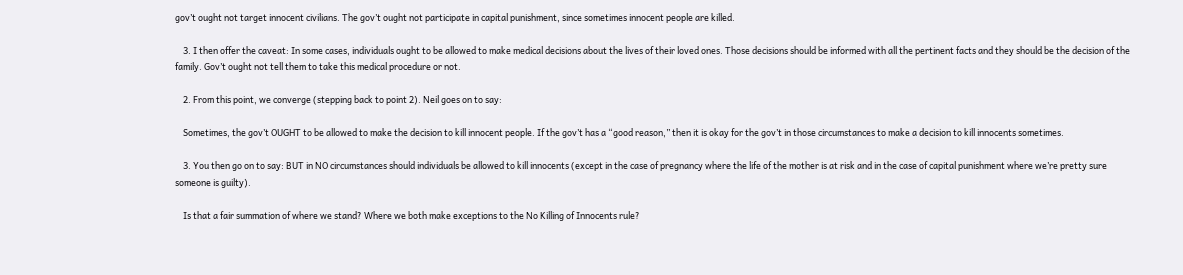gov’t ought not target innocent civilians. The gov’t ought not participate in capital punishment, since sometimes innocent people are killed.

    3. I then offer the caveat: In some cases, individuals ought to be allowed to make medical decisions about the lives of their loved ones. Those decisions should be informed with all the pertinent facts and they should be the decision of the family. Gov’t ought not tell them to take this medical procedure or not.

    2. From this point, we converge (stepping back to point 2). Neil goes on to say:

    Sometimes, the gov’t OUGHT to be allowed to make the decision to kill innocent people. If the gov’t has a “good reason,” then it is okay for the gov’t in those circumstances to make a decision to kill innocents sometimes.

    3. You then go on to say: BUT in NO circumstances should individuals be allowed to kill innocents (except in the case of pregnancy where the life of the mother is at risk and in the case of capital punishment where we’re pretty sure someone is guilty).

    Is that a fair summation of where we stand? Where we both make exceptions to the No Killing of Innocents rule?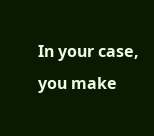In your case, you make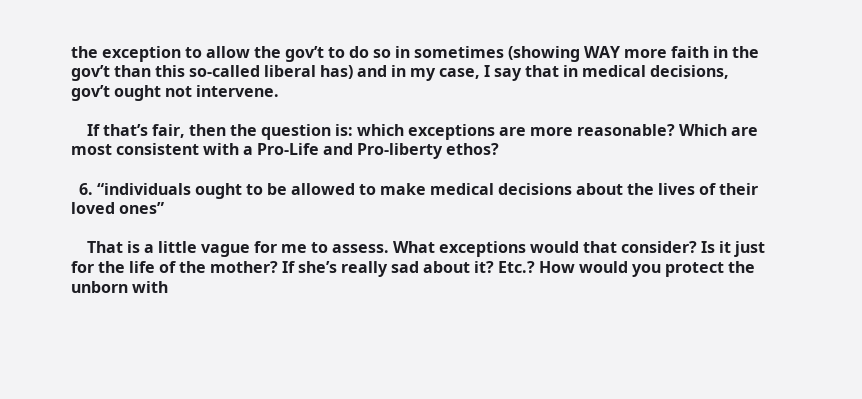the exception to allow the gov’t to do so in sometimes (showing WAY more faith in the gov’t than this so-called liberal has) and in my case, I say that in medical decisions, gov’t ought not intervene.

    If that’s fair, then the question is: which exceptions are more reasonable? Which are most consistent with a Pro-Life and Pro-liberty ethos?

  6. “individuals ought to be allowed to make medical decisions about the lives of their loved ones”

    That is a little vague for me to assess. What exceptions would that consider? Is it just for the life of the mother? If she’s really sad about it? Etc.? How would you protect the unborn with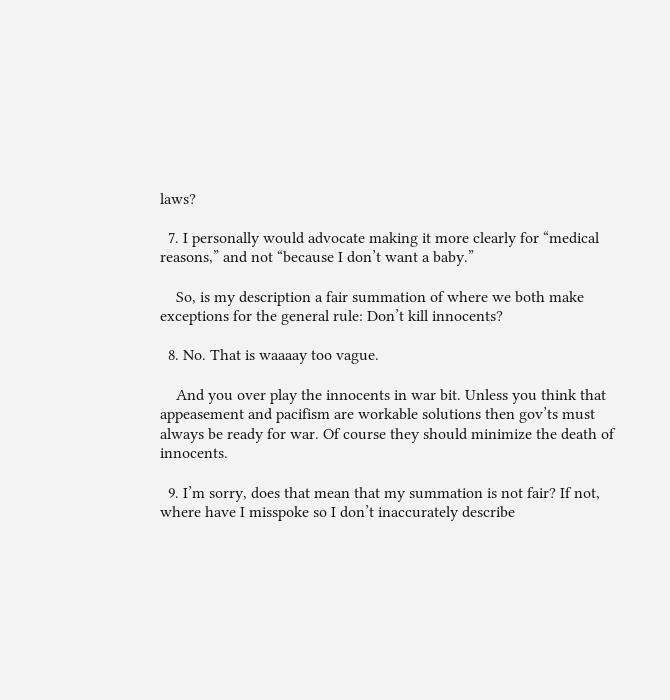laws?

  7. I personally would advocate making it more clearly for “medical reasons,” and not “because I don’t want a baby.”

    So, is my description a fair summation of where we both make exceptions for the general rule: Don’t kill innocents?

  8. No. That is waaaay too vague.

    And you over play the innocents in war bit. Unless you think that appeasement and pacifism are workable solutions then gov’ts must always be ready for war. Of course they should minimize the death of innocents.

  9. I’m sorry, does that mean that my summation is not fair? If not, where have I misspoke so I don’t inaccurately describe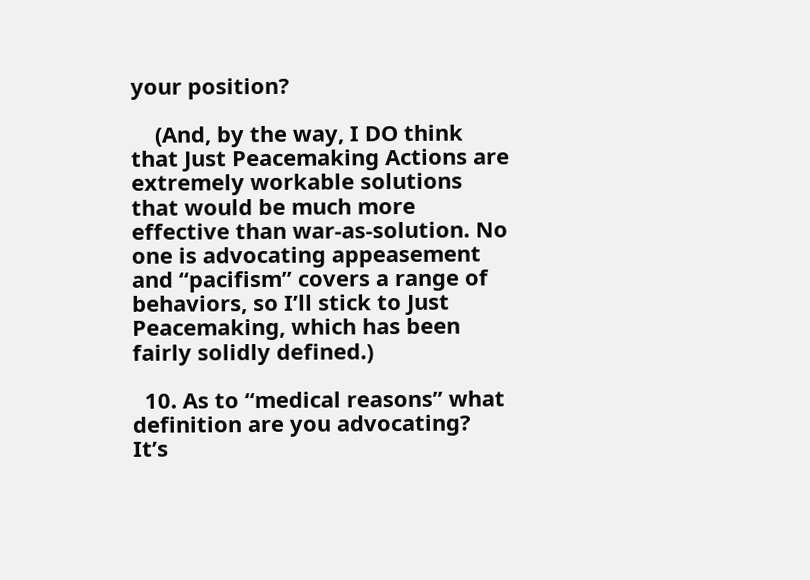your position?

    (And, by the way, I DO think that Just Peacemaking Actions are extremely workable solutions that would be much more effective than war-as-solution. No one is advocating appeasement and “pacifism” covers a range of behaviors, so I’ll stick to Just Peacemaking, which has been fairly solidly defined.)

  10. As to “medical reasons” what definition are you advocating? It’s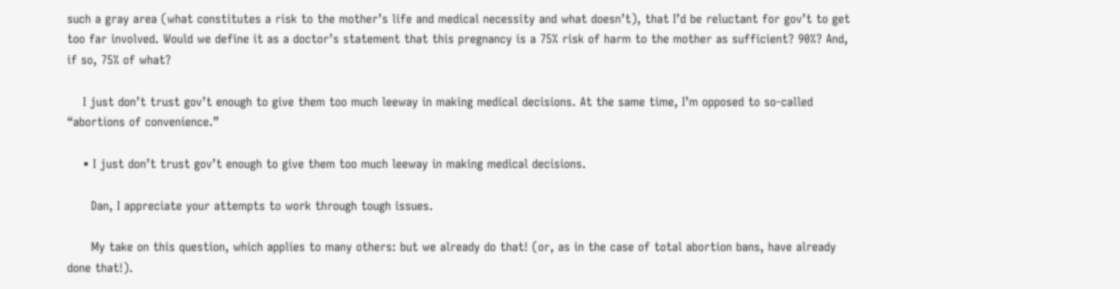such a gray area (what constitutes a risk to the mother’s life and medical necessity and what doesn’t), that I’d be reluctant for gov’t to get too far involved. Would we define it as a doctor’s statement that this pregnancy is a 75% risk of harm to the mother as sufficient? 90%? And, if so, 75% of what?

    I just don’t trust gov’t enough to give them too much leeway in making medical decisions. At the same time, I’m opposed to so-called “abortions of convenience.”

    • I just don’t trust gov’t enough to give them too much leeway in making medical decisions.

      Dan, I appreciate your attempts to work through tough issues.

      My take on this question, which applies to many others: but we already do that! (or, as in the case of total abortion bans, have already done that!).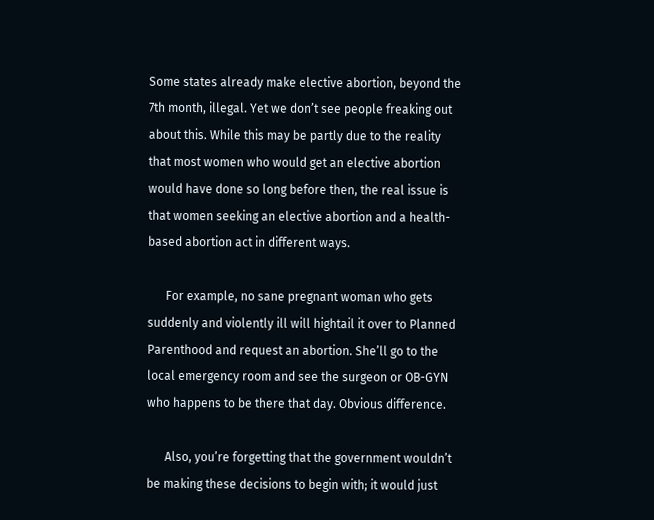Some states already make elective abortion, beyond the 7th month, illegal. Yet we don’t see people freaking out about this. While this may be partly due to the reality that most women who would get an elective abortion would have done so long before then, the real issue is that women seeking an elective abortion and a health-based abortion act in different ways.

      For example, no sane pregnant woman who gets suddenly and violently ill will hightail it over to Planned Parenthood and request an abortion. She’ll go to the local emergency room and see the surgeon or OB-GYN who happens to be there that day. Obvious difference.

      Also, you’re forgetting that the government wouldn’t be making these decisions to begin with; it would just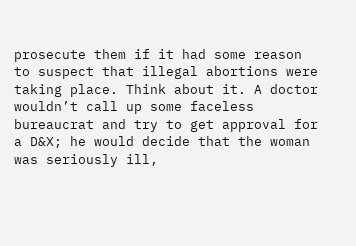prosecute them if it had some reason to suspect that illegal abortions were taking place. Think about it. A doctor wouldn’t call up some faceless bureaucrat and try to get approval for a D&X; he would decide that the woman was seriously ill,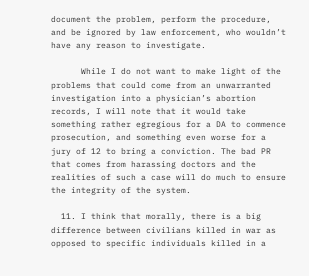document the problem, perform the procedure, and be ignored by law enforcement, who wouldn’t have any reason to investigate.

      While I do not want to make light of the problems that could come from an unwarranted investigation into a physician’s abortion records, I will note that it would take something rather egregious for a DA to commence prosecution, and something even worse for a jury of 12 to bring a conviction. The bad PR that comes from harassing doctors and the realities of such a case will do much to ensure the integrity of the system.

  11. I think that morally, there is a big difference between civilians killed in war as opposed to specific individuals killed in a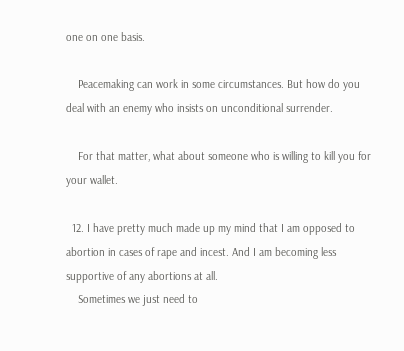one on one basis.

    Peacemaking can work in some circumstances. But how do you deal with an enemy who insists on unconditional surrender.

    For that matter, what about someone who is willing to kill you for your wallet.

  12. I have pretty much made up my mind that I am opposed to abortion in cases of rape and incest. And I am becoming less supportive of any abortions at all.
    Sometimes we just need to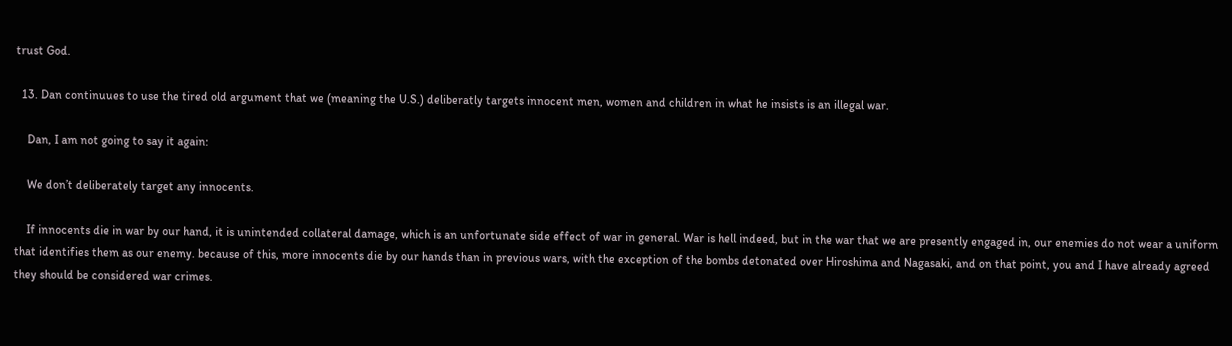trust God.

  13. Dan continuues to use the tired old argument that we (meaning the U.S.) deliberatly targets innocent men, women and children in what he insists is an illegal war.

    Dan, I am not going to say it again:

    We don’t deliberately target any innocents.

    If innocents die in war by our hand, it is unintended collateral damage, which is an unfortunate side effect of war in general. War is hell indeed, but in the war that we are presently engaged in, our enemies do not wear a uniform that identifies them as our enemy. because of this, more innocents die by our hands than in previous wars, with the exception of the bombs detonated over Hiroshima and Nagasaki, and on that point, you and I have already agreed they should be considered war crimes.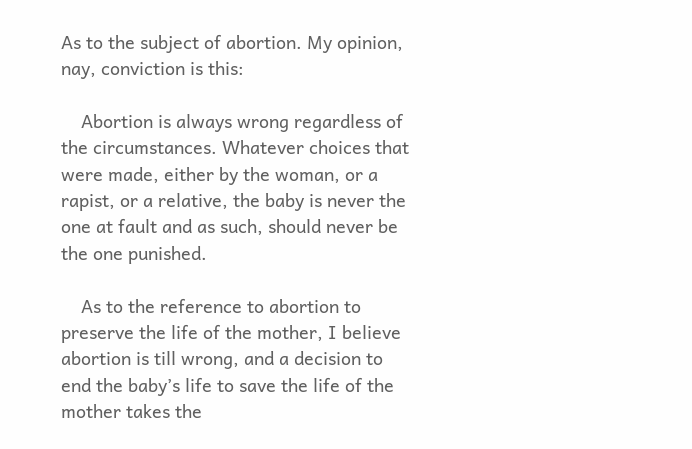As to the subject of abortion. My opinion, nay, conviction is this:

    Abortion is always wrong regardless of the circumstances. Whatever choices that were made, either by the woman, or a rapist, or a relative, the baby is never the one at fault and as such, should never be the one punished.

    As to the reference to abortion to preserve the life of the mother, I believe abortion is till wrong, and a decision to end the baby’s life to save the life of the mother takes the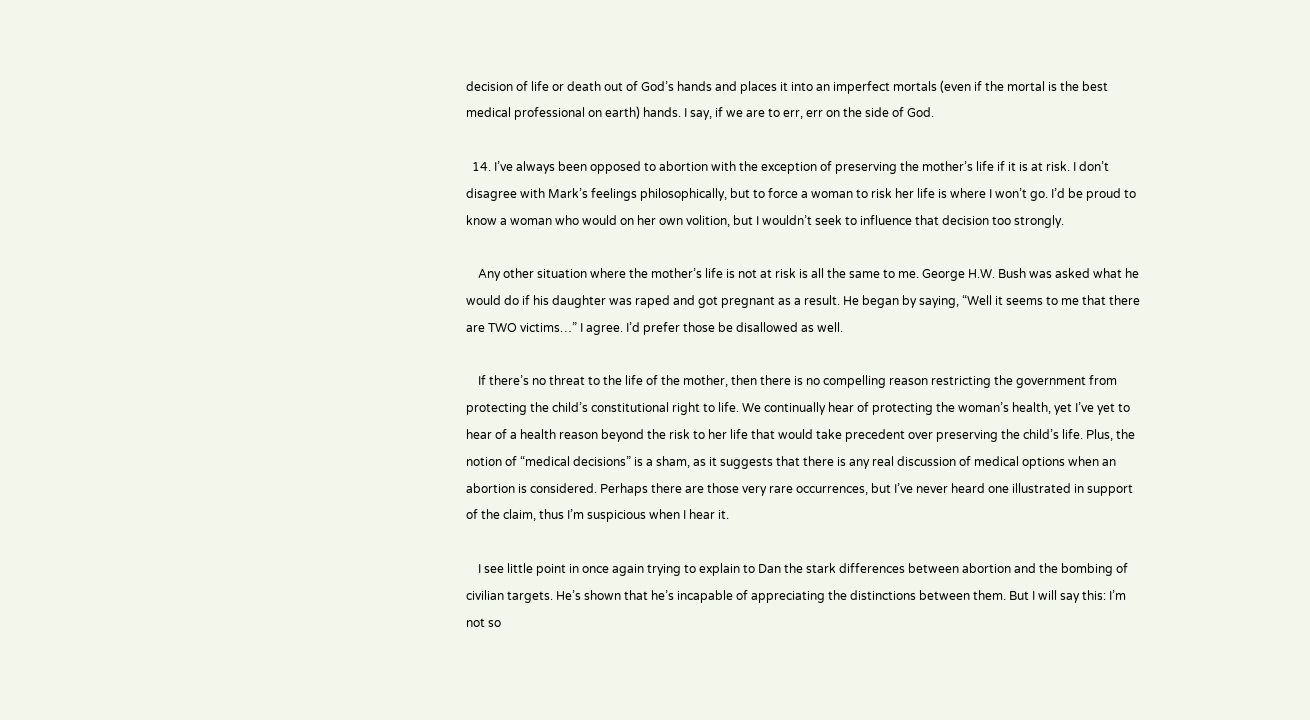decision of life or death out of God’s hands and places it into an imperfect mortals (even if the mortal is the best medical professional on earth) hands. I say, if we are to err, err on the side of God.

  14. I’ve always been opposed to abortion with the exception of preserving the mother’s life if it is at risk. I don’t disagree with Mark’s feelings philosophically, but to force a woman to risk her life is where I won’t go. I’d be proud to know a woman who would on her own volition, but I wouldn’t seek to influence that decision too strongly.

    Any other situation where the mother’s life is not at risk is all the same to me. George H.W. Bush was asked what he would do if his daughter was raped and got pregnant as a result. He began by saying, “Well it seems to me that there are TWO victims…” I agree. I’d prefer those be disallowed as well.

    If there’s no threat to the life of the mother, then there is no compelling reason restricting the government from protecting the child’s constitutional right to life. We continually hear of protecting the woman’s health, yet I’ve yet to hear of a health reason beyond the risk to her life that would take precedent over preserving the child’s life. Plus, the notion of “medical decisions” is a sham, as it suggests that there is any real discussion of medical options when an abortion is considered. Perhaps there are those very rare occurrences, but I’ve never heard one illustrated in support of the claim, thus I’m suspicious when I hear it.

    I see little point in once again trying to explain to Dan the stark differences between abortion and the bombing of civilian targets. He’s shown that he’s incapable of appreciating the distinctions between them. But I will say this: I’m not so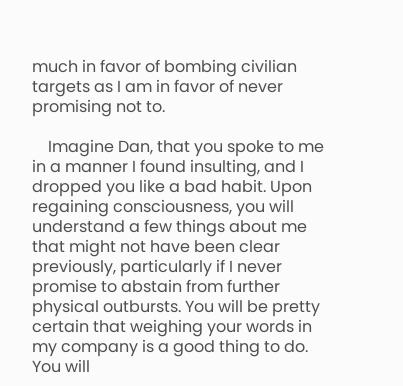much in favor of bombing civilian targets as I am in favor of never promising not to.

    Imagine Dan, that you spoke to me in a manner I found insulting, and I dropped you like a bad habit. Upon regaining consciousness, you will understand a few things about me that might not have been clear previously, particularly if I never promise to abstain from further physical outbursts. You will be pretty certain that weighing your words in my company is a good thing to do. You will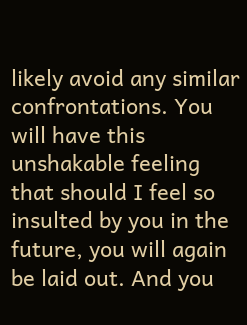likely avoid any similar confrontations. You will have this unshakable feeling that should I feel so insulted by you in the future, you will again be laid out. And you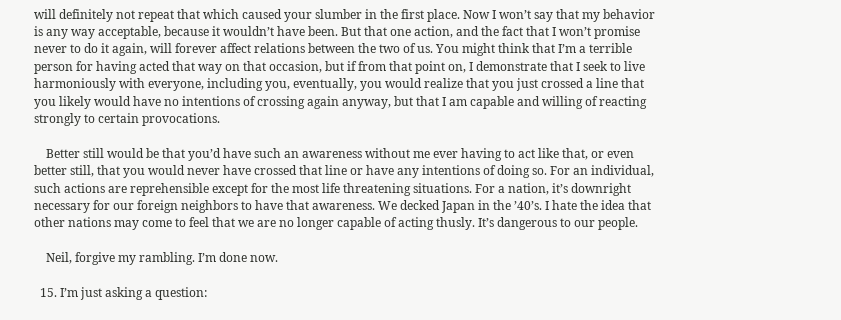will definitely not repeat that which caused your slumber in the first place. Now I won’t say that my behavior is any way acceptable, because it wouldn’t have been. But that one action, and the fact that I won’t promise never to do it again, will forever affect relations between the two of us. You might think that I’m a terrible person for having acted that way on that occasion, but if from that point on, I demonstrate that I seek to live harmoniously with everyone, including you, eventually, you would realize that you just crossed a line that you likely would have no intentions of crossing again anyway, but that I am capable and willing of reacting strongly to certain provocations.

    Better still would be that you’d have such an awareness without me ever having to act like that, or even better still, that you would never have crossed that line or have any intentions of doing so. For an individual, such actions are reprehensible except for the most life threatening situations. For a nation, it’s downright necessary for our foreign neighbors to have that awareness. We decked Japan in the ’40’s. I hate the idea that other nations may come to feel that we are no longer capable of acting thusly. It’s dangerous to our people.

    Neil, forgive my rambling. I’m done now.

  15. I’m just asking a question: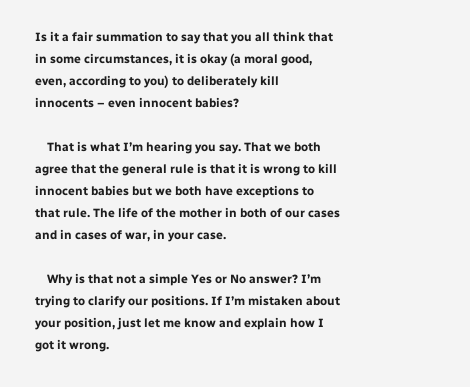Is it a fair summation to say that you all think that in some circumstances, it is okay (a moral good, even, according to you) to deliberately kill innocents – even innocent babies?

    That is what I’m hearing you say. That we both agree that the general rule is that it is wrong to kill innocent babies but we both have exceptions to that rule. The life of the mother in both of our cases and in cases of war, in your case.

    Why is that not a simple Yes or No answer? I’m trying to clarify our positions. If I’m mistaken about your position, just let me know and explain how I got it wrong.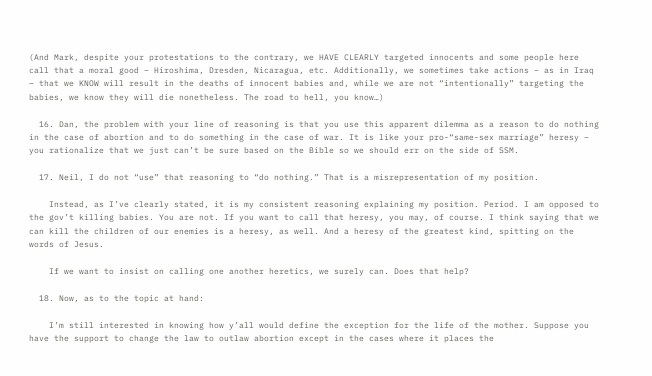(And Mark, despite your protestations to the contrary, we HAVE CLEARLY targeted innocents and some people here call that a moral good – Hiroshima, Dresden, Nicaragua, etc. Additionally, we sometimes take actions – as in Iraq – that we KNOW will result in the deaths of innocent babies and, while we are not “intentionally” targeting the babies, we know they will die nonetheless. The road to hell, you know…)

  16. Dan, the problem with your line of reasoning is that you use this apparent dilemma as a reason to do nothing in the case of abortion and to do something in the case of war. It is like your pro-“same-sex marriage” heresy – you rationalize that we just can’t be sure based on the Bible so we should err on the side of SSM.

  17. Neil, I do not “use” that reasoning to “do nothing.” That is a misrepresentation of my position.

    Instead, as I’ve clearly stated, it is my consistent reasoning explaining my position. Period. I am opposed to the gov’t killing babies. You are not. If you want to call that heresy, you may, of course. I think saying that we can kill the children of our enemies is a heresy, as well. And a heresy of the greatest kind, spitting on the words of Jesus.

    If we want to insist on calling one another heretics, we surely can. Does that help?

  18. Now, as to the topic at hand:

    I’m still interested in knowing how y’all would define the exception for the life of the mother. Suppose you have the support to change the law to outlaw abortion except in the cases where it places the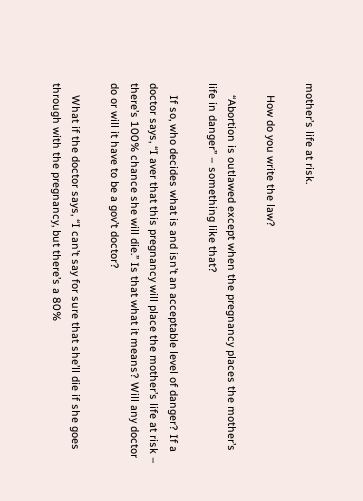mother’s life at risk.

    How do you write the law?

    “Abortion is outlawed except when the pregnancy places the mother’s life in danger” – something like that?

    If so, who decides what is and isn’t an acceptable level of danger? If a doctor says, “I aver that this pregnancy will place the mother’s life at risk – there’s 100% chance she will die.” Is that what it means? Will any doctor do or will it have to be a gov’t doctor?

    What if the doctor says, “I can’t say for sure that she’ll die if she goes through with the pregnancy, but there’s a 80%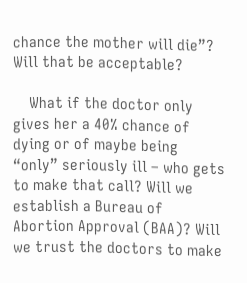chance the mother will die”? Will that be acceptable?

    What if the doctor only gives her a 40% chance of dying or of maybe being “only” seriously ill – who gets to make that call? Will we establish a Bureau of Abortion Approval (BAA)? Will we trust the doctors to make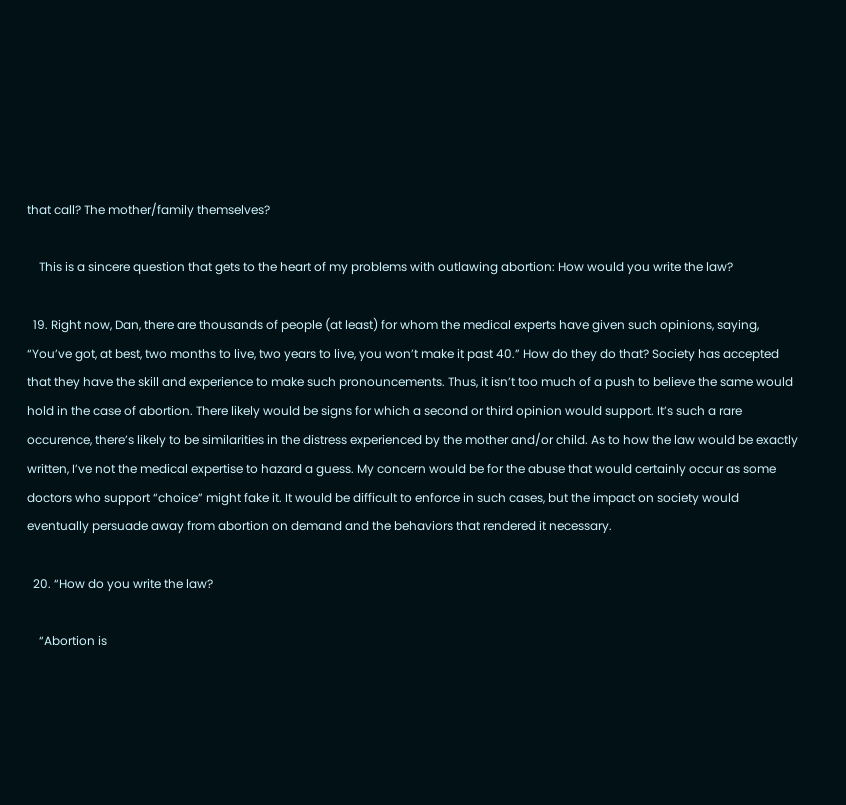that call? The mother/family themselves?

    This is a sincere question that gets to the heart of my problems with outlawing abortion: How would you write the law?

  19. Right now, Dan, there are thousands of people (at least) for whom the medical experts have given such opinions, saying, “You’ve got, at best, two months to live, two years to live, you won’t make it past 40.” How do they do that? Society has accepted that they have the skill and experience to make such pronouncements. Thus, it isn’t too much of a push to believe the same would hold in the case of abortion. There likely would be signs for which a second or third opinion would support. It’s such a rare occurence, there’s likely to be similarities in the distress experienced by the mother and/or child. As to how the law would be exactly written, I’ve not the medical expertise to hazard a guess. My concern would be for the abuse that would certainly occur as some doctors who support “choice” might fake it. It would be difficult to enforce in such cases, but the impact on society would eventually persuade away from abortion on demand and the behaviors that rendered it necessary.

  20. “How do you write the law?

    “Abortion is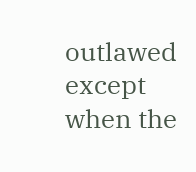outlawed except when the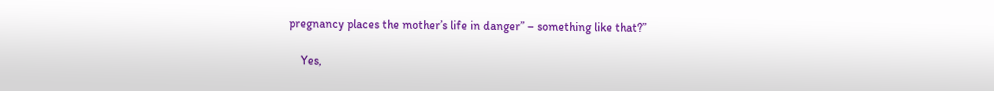pregnancy places the mother’s life in danger” – something like that?”

    Yes,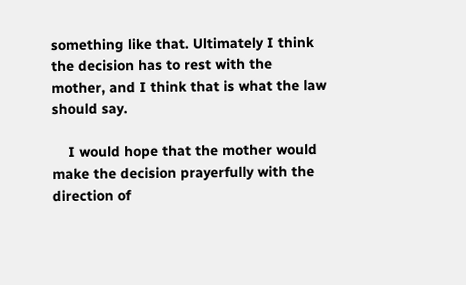something like that. Ultimately I think the decision has to rest with the mother, and I think that is what the law should say.

    I would hope that the mother would make the decision prayerfully with the direction of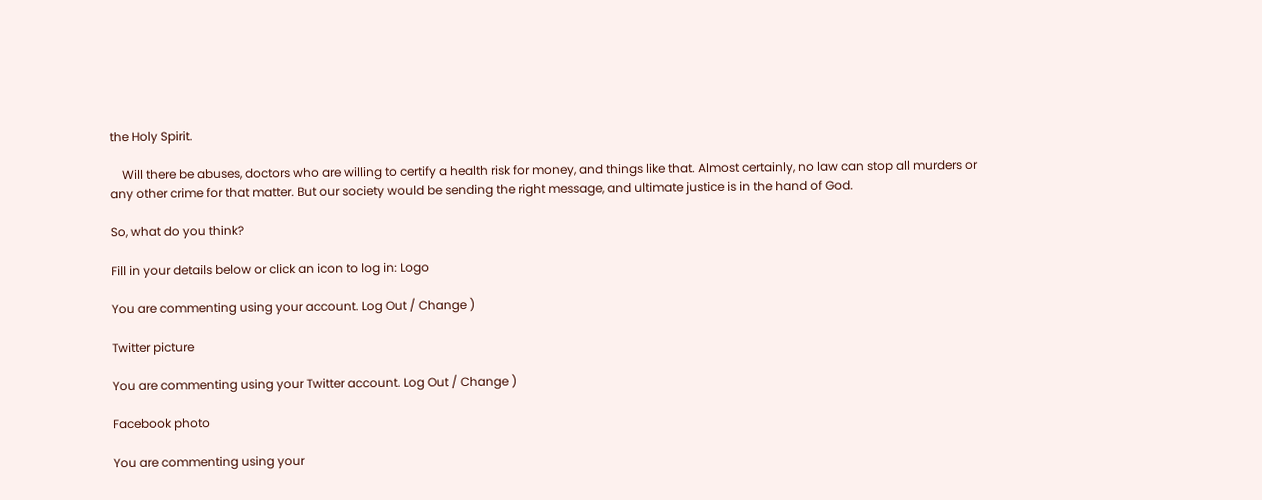the Holy Spirit.

    Will there be abuses, doctors who are willing to certify a health risk for money, and things like that. Almost certainly, no law can stop all murders or any other crime for that matter. But our society would be sending the right message, and ultimate justice is in the hand of God.

So, what do you think?

Fill in your details below or click an icon to log in: Logo

You are commenting using your account. Log Out / Change )

Twitter picture

You are commenting using your Twitter account. Log Out / Change )

Facebook photo

You are commenting using your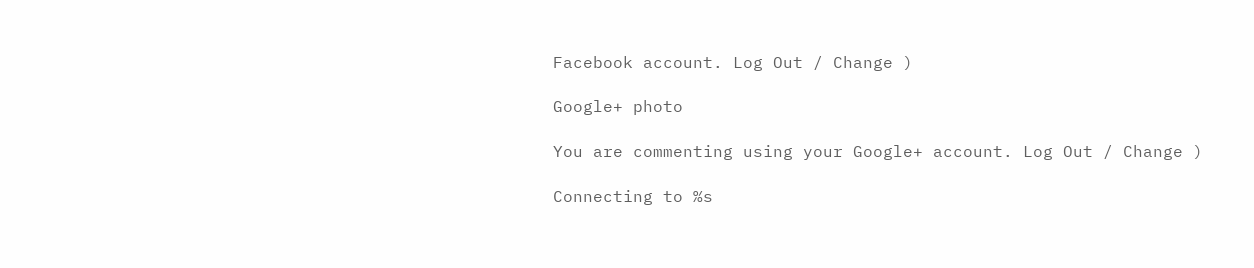Facebook account. Log Out / Change )

Google+ photo

You are commenting using your Google+ account. Log Out / Change )

Connecting to %s